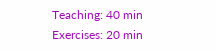Teaching: 40 min
Exercises: 20 min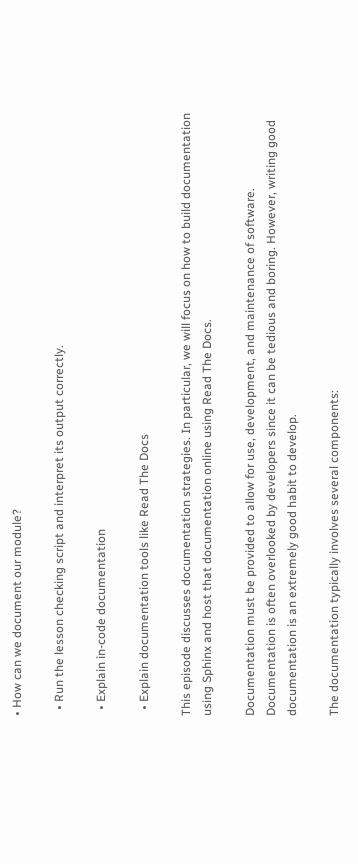• How can we document our module?

  • Run the lesson checking script and interpret its output correctly.

  • Explain in-code documentation

  • Explain documentation tools like Read The Docs

This episode discusses documentation strategies. In particular, we will focus on how to build documentation using Sphinx and host that documentation online using Read The Docs.

Documentation must be provided to allow for use, development, and maintenance of software. Documentation is often overlooked by developers since it can be tedious and boring. However, writing good documentation is an extremely good habit to develop.

The documentation typically involves several components: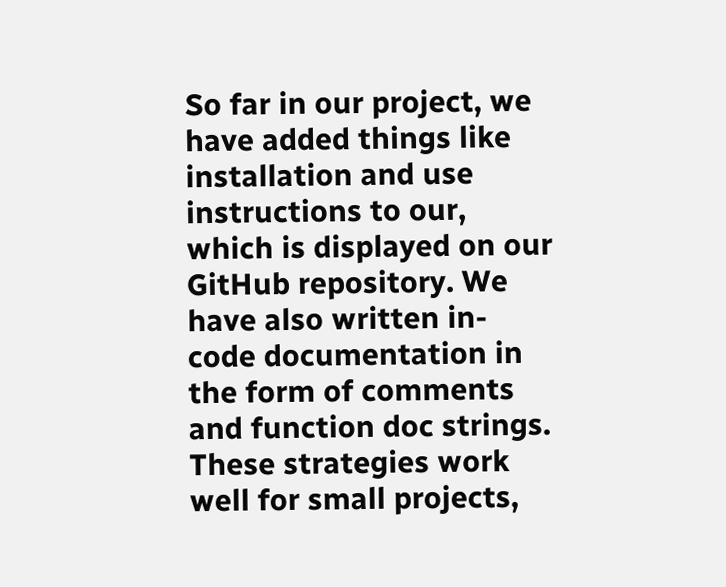So far in our project, we have added things like installation and use instructions to our, which is displayed on our GitHub repository. We have also written in-code documentation in the form of comments and function doc strings. These strategies work well for small projects,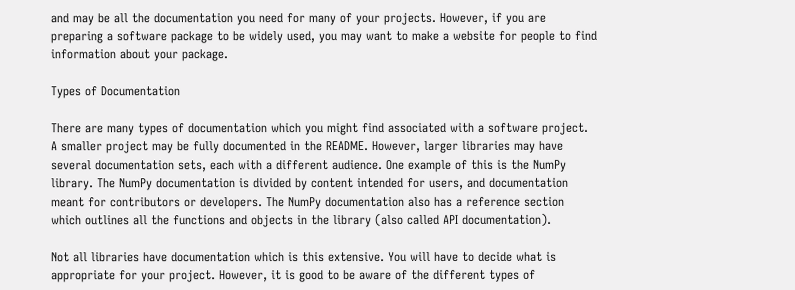and may be all the documentation you need for many of your projects. However, if you are preparing a software package to be widely used, you may want to make a website for people to find information about your package.

Types of Documentation

There are many types of documentation which you might find associated with a software project. A smaller project may be fully documented in the README. However, larger libraries may have several documentation sets, each with a different audience. One example of this is the NumPy library. The NumPy documentation is divided by content intended for users, and documentation meant for contributors or developers. The NumPy documentation also has a reference section which outlines all the functions and objects in the library (also called API documentation).

Not all libraries have documentation which is this extensive. You will have to decide what is appropriate for your project. However, it is good to be aware of the different types of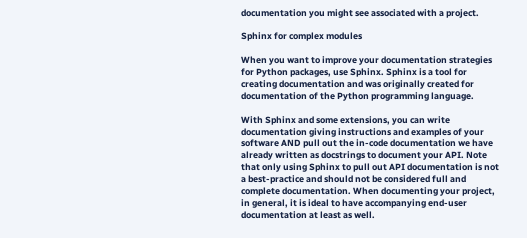documentation you might see associated with a project.

Sphinx for complex modules

When you want to improve your documentation strategies for Python packages, use Sphinx. Sphinx is a tool for creating documentation and was originally created for documentation of the Python programming language.

With Sphinx and some extensions, you can write documentation giving instructions and examples of your software AND pull out the in-code documentation we have already written as docstrings to document your API. Note that only using Sphinx to pull out API documentation is not a best-practice and should not be considered full and complete documentation. When documenting your project, in general, it is ideal to have accompanying end-user documentation at least as well.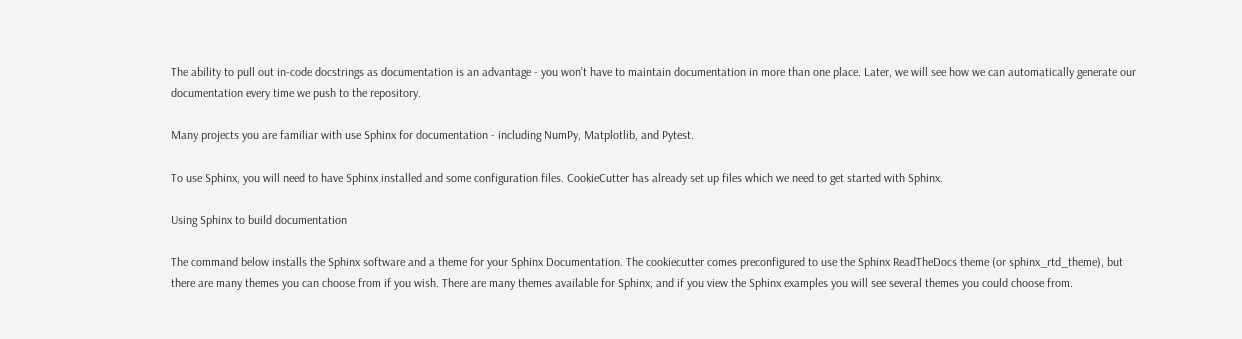The ability to pull out in-code docstrings as documentation is an advantage - you won’t have to maintain documentation in more than one place. Later, we will see how we can automatically generate our documentation every time we push to the repository.

Many projects you are familiar with use Sphinx for documentation - including NumPy, Matplotlib, and Pytest.

To use Sphinx, you will need to have Sphinx installed and some configuration files. CookieCutter has already set up files which we need to get started with Sphinx.

Using Sphinx to build documentation

The command below installs the Sphinx software and a theme for your Sphinx Documentation. The cookiecutter comes preconfigured to use the Sphinx ReadTheDocs theme (or sphinx_rtd_theme), but there are many themes you can choose from if you wish. There are many themes available for Sphinx, and if you view the Sphinx examples you will see several themes you could choose from.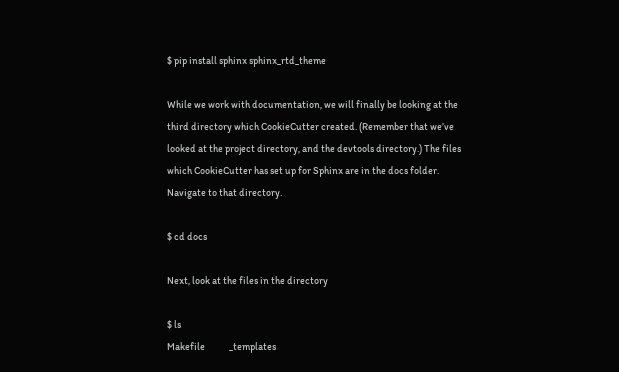$ pip install sphinx sphinx_rtd_theme

While we work with documentation, we will finally be looking at the third directory which CookieCutter created. (Remember that we’ve looked at the project directory, and the devtools directory.) The files which CookieCutter has set up for Sphinx are in the docs folder. Navigate to that directory.

$ cd docs

Next, look at the files in the directory

$ ls
Makefile            _templates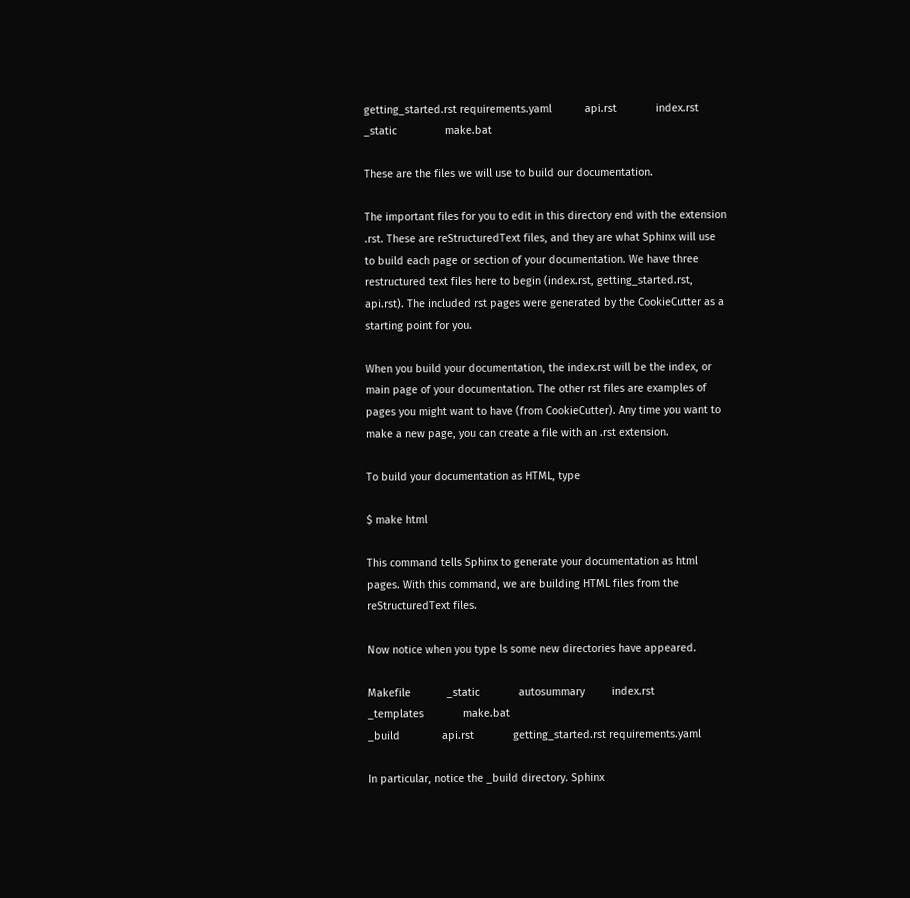getting_started.rst requirements.yaml           api.rst             index.rst
_static                make.bat

These are the files we will use to build our documentation.

The important files for you to edit in this directory end with the extension .rst. These are reStructuredText files, and they are what Sphinx will use to build each page or section of your documentation. We have three restructured text files here to begin (index.rst, getting_started.rst, api.rst). The included rst pages were generated by the CookieCutter as a starting point for you.

When you build your documentation, the index.rst will be the index, or main page of your documentation. The other rst files are examples of pages you might want to have (from CookieCutter). Any time you want to make a new page, you can create a file with an .rst extension.

To build your documentation as HTML, type

$ make html

This command tells Sphinx to generate your documentation as html pages. With this command, we are building HTML files from the reStructuredText files.

Now notice when you type ls some new directories have appeared.

Makefile            _static             autosummary         index.rst           _templates             make.bat
_build              api.rst             getting_started.rst requirements.yaml

In particular, notice the _build directory. Sphinx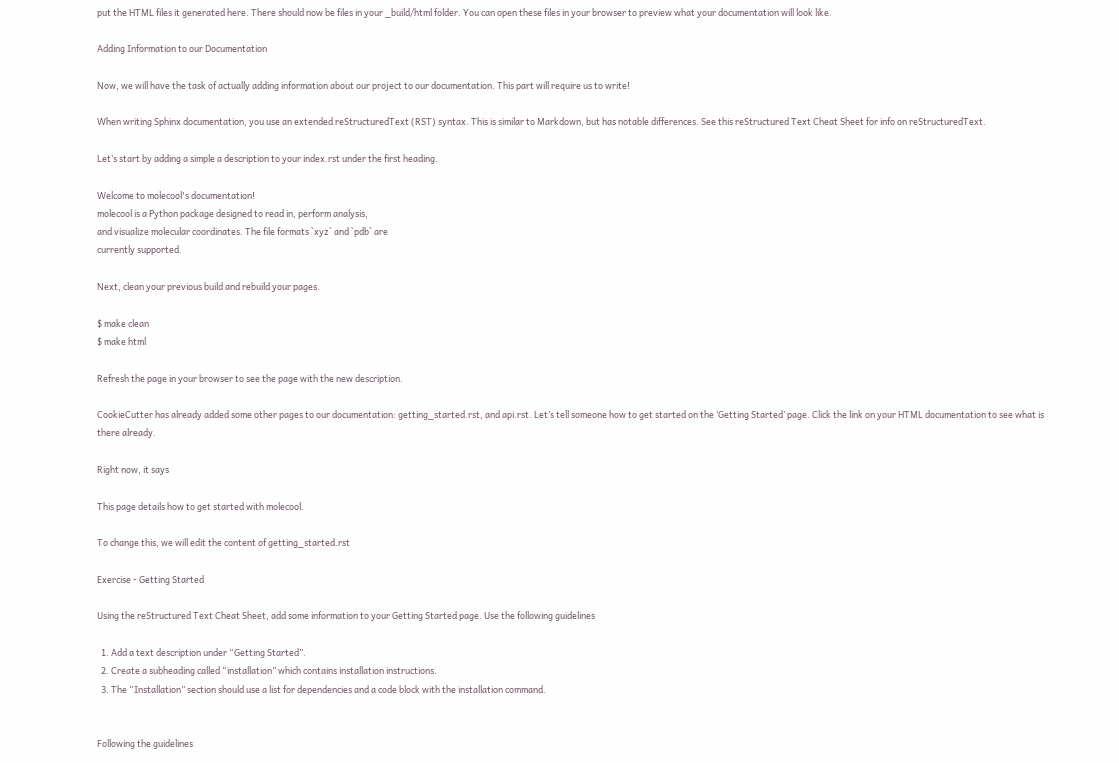put the HTML files it generated here. There should now be files in your _build/html folder. You can open these files in your browser to preview what your documentation will look like.

Adding Information to our Documentation

Now, we will have the task of actually adding information about our project to our documentation. This part will require us to write!

When writing Sphinx documentation, you use an extended reStructuredText (RST) syntax. This is similar to Markdown, but has notable differences. See this reStructured Text Cheat Sheet for info on reStructuredText.

Let’s start by adding a simple a description to your index.rst under the first heading.

Welcome to molecool's documentation!
molecool is a Python package designed to read in, perform analysis,
and visualize molecular coordinates. The file formats `xyz` and `pdb` are
currently supported.

Next, clean your previous build and rebuild your pages.

$ make clean
$ make html

Refresh the page in your browser to see the page with the new description.

CookieCutter has already added some other pages to our documentation: getting_started.rst, and api.rst. Let’s tell someone how to get started on the ‘Getting Started’ page. Click the link on your HTML documentation to see what is there already.

Right now, it says

This page details how to get started with molecool.

To change this, we will edit the content of getting_started.rst

Exercise - Getting Started

Using the reStructured Text Cheat Sheet, add some information to your Getting Started page. Use the following guidelines

  1. Add a text description under “Getting Started”.
  2. Create a subheading called “installation” which contains installation instructions.
  3. The “Installation” section should use a list for dependencies and a code block with the installation command.


Following the guidelines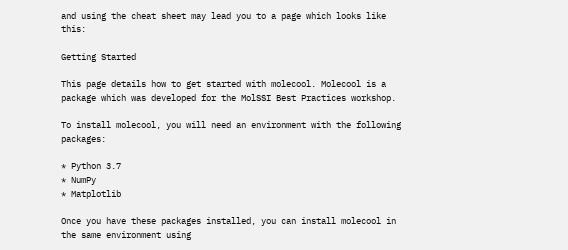and using the cheat sheet may lead you to a page which looks like this:

Getting Started

This page details how to get started with molecool. Molecool is a package which was developed for the MolSSI Best Practices workshop.

To install molecool, you will need an environment with the following packages:

* Python 3.7
* NumPy
* Matplotlib

Once you have these packages installed, you can install molecool in the same environment using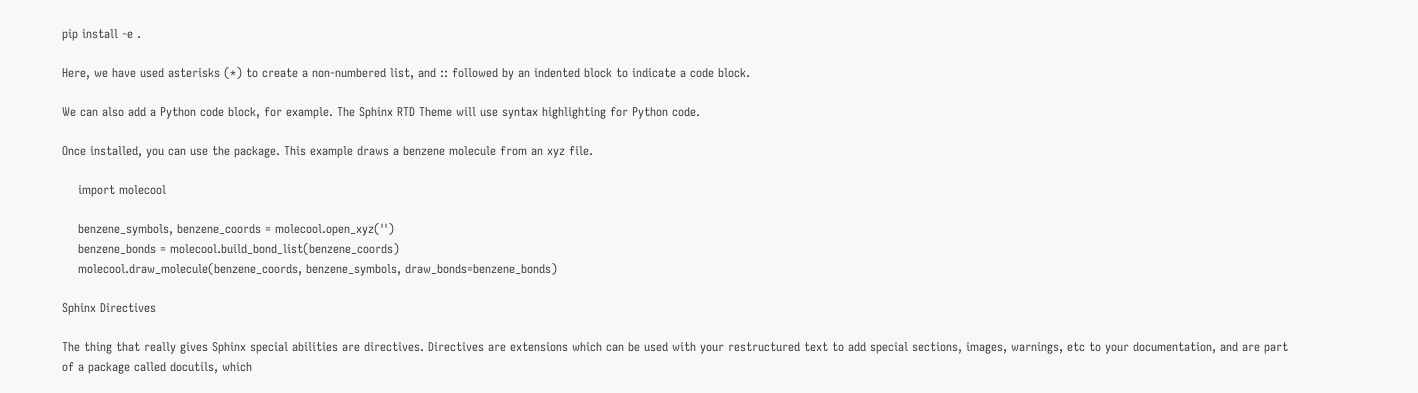pip install -e .

Here, we have used asterisks (*) to create a non-numbered list, and :: followed by an indented block to indicate a code block.

We can also add a Python code block, for example. The Sphinx RTD Theme will use syntax highlighting for Python code.

Once installed, you can use the package. This example draws a benzene molecule from an xyz file.

    import molecool

    benzene_symbols, benzene_coords = molecool.open_xyz('')
    benzene_bonds = molecool.build_bond_list(benzene_coords)
    molecool.draw_molecule(benzene_coords, benzene_symbols, draw_bonds=benzene_bonds)

Sphinx Directives

The thing that really gives Sphinx special abilities are directives. Directives are extensions which can be used with your restructured text to add special sections, images, warnings, etc to your documentation, and are part of a package called docutils, which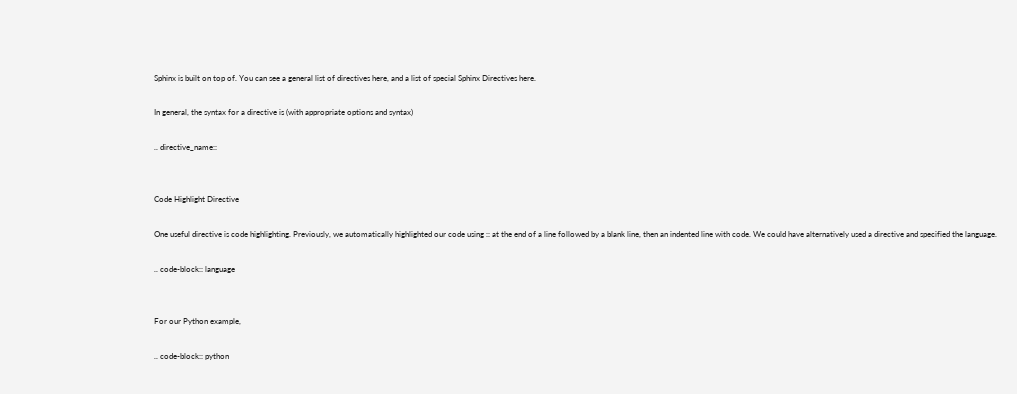Sphinx is built on top of. You can see a general list of directives here, and a list of special Sphinx Directives here.

In general, the syntax for a directive is (with appropriate options and syntax)

.. directive_name::


Code Highlight Directive

One useful directive is code highlighting. Previously, we automatically highlighted our code using :: at the end of a line followed by a blank line, then an indented line with code. We could have alternatively used a directive and specified the language.

.. code-block:: language


For our Python example,

.. code-block:: python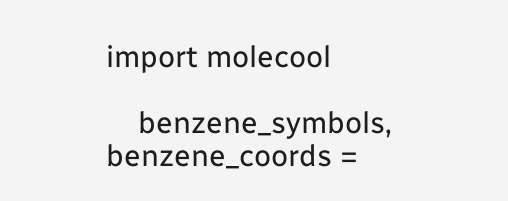import molecool

    benzene_symbols, benzene_coords =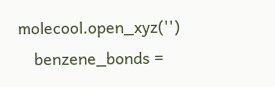molecool.open_xyz('')
    benzene_bonds =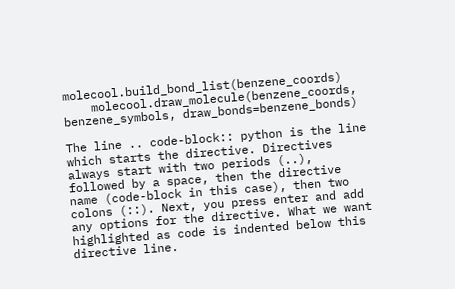molecool.build_bond_list(benzene_coords)
    molecool.draw_molecule(benzene_coords, benzene_symbols, draw_bonds=benzene_bonds)

The line .. code-block:: python is the line which starts the directive. Directives always start with two periods (..), followed by a space, then the directive name (code-block in this case), then two colons (::). Next, you press enter and add any options for the directive. What we want highlighted as code is indented below this directive line.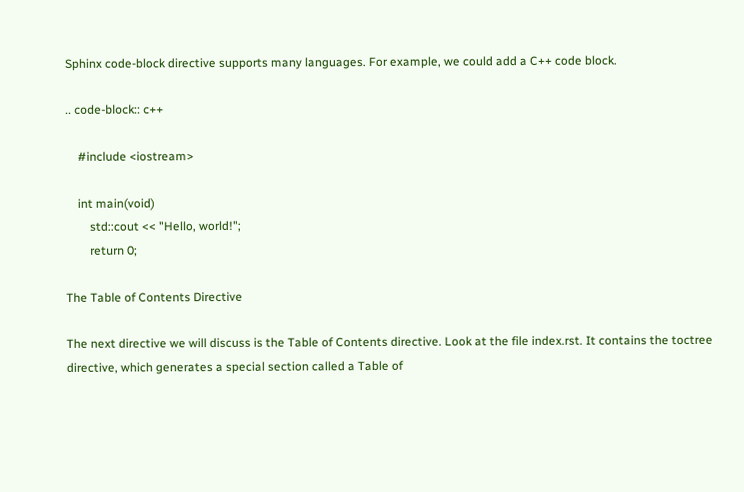Sphinx code-block directive supports many languages. For example, we could add a C++ code block.

.. code-block:: c++

    #include <iostream>

    int main(void)
        std::cout << "Hello, world!";
        return 0;

The Table of Contents Directive

The next directive we will discuss is the Table of Contents directive. Look at the file index.rst. It contains the toctree directive, which generates a special section called a Table of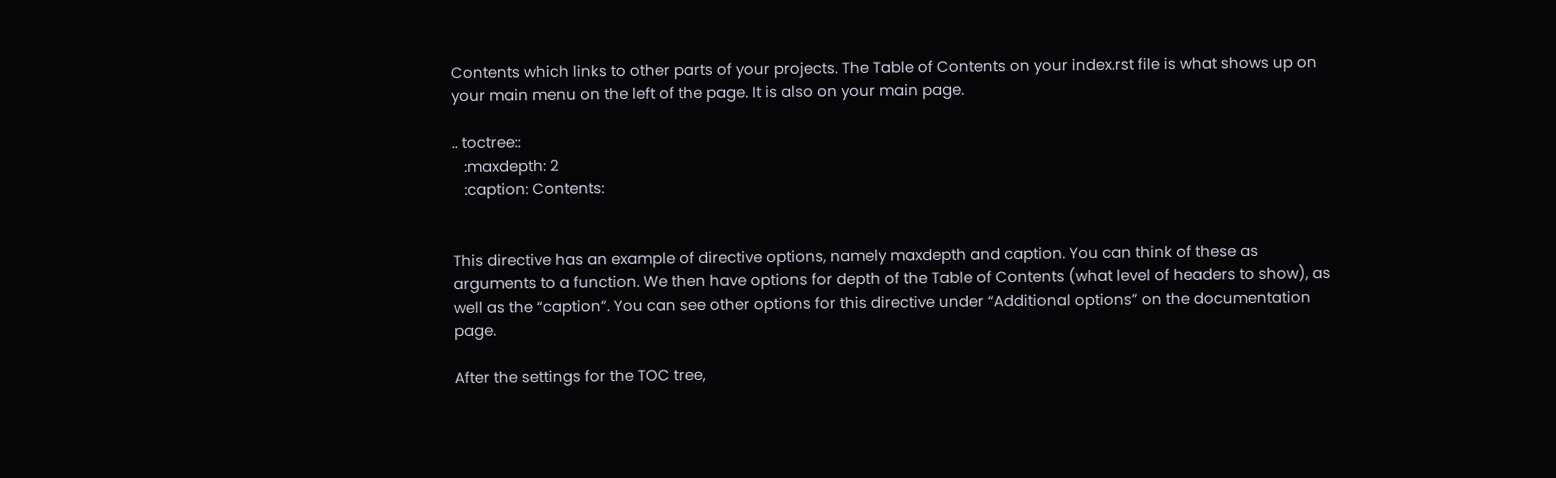Contents which links to other parts of your projects. The Table of Contents on your index.rst file is what shows up on your main menu on the left of the page. It is also on your main page.

.. toctree::
   :maxdepth: 2
   :caption: Contents:


This directive has an example of directive options, namely maxdepth and caption. You can think of these as arguments to a function. We then have options for depth of the Table of Contents (what level of headers to show), as well as the “caption”. You can see other options for this directive under “Additional options” on the documentation page.

After the settings for the TOC tree,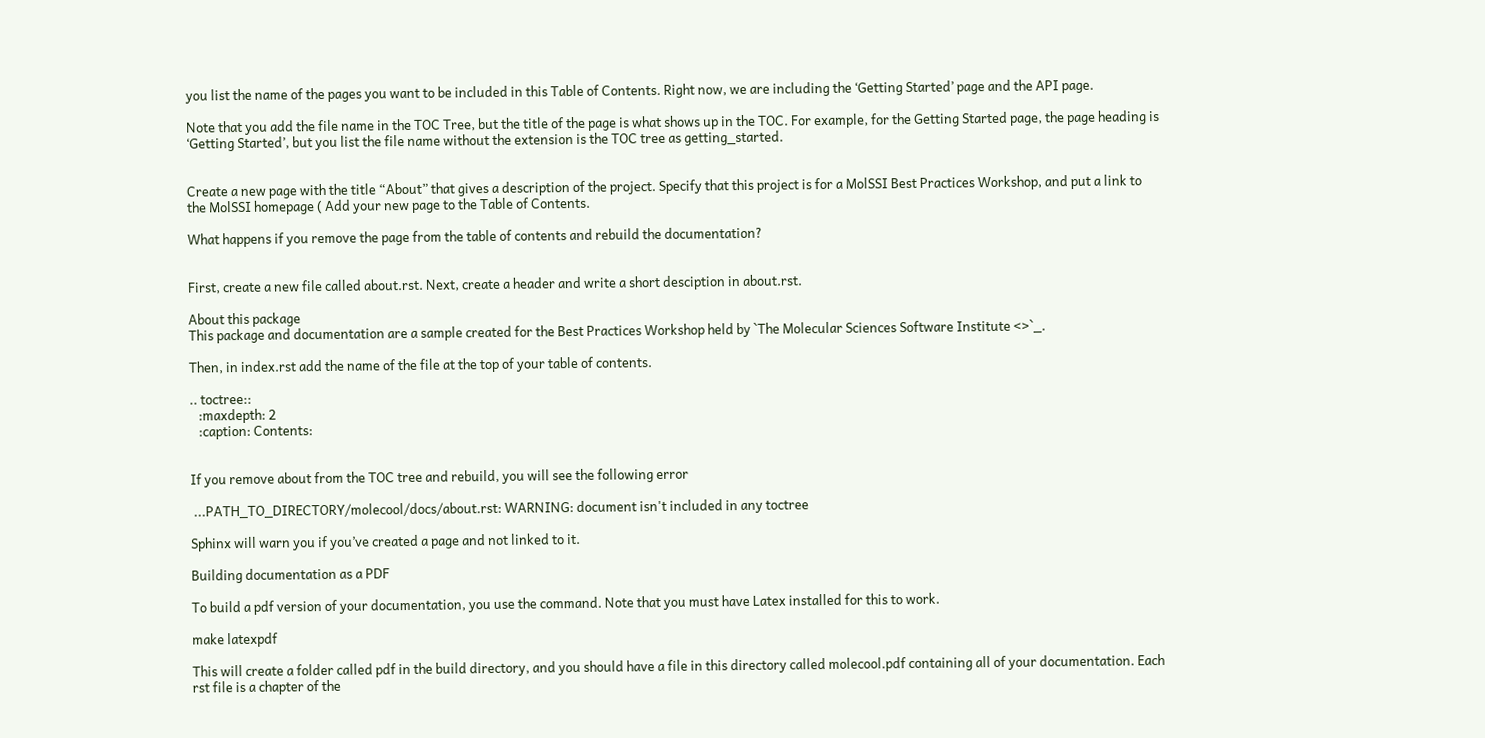you list the name of the pages you want to be included in this Table of Contents. Right now, we are including the ‘Getting Started’ page and the API page.

Note that you add the file name in the TOC Tree, but the title of the page is what shows up in the TOC. For example, for the Getting Started page, the page heading is ‘Getting Started’, but you list the file name without the extension is the TOC tree as getting_started.


Create a new page with the title “About” that gives a description of the project. Specify that this project is for a MolSSI Best Practices Workshop, and put a link to the MolSSI homepage ( Add your new page to the Table of Contents.

What happens if you remove the page from the table of contents and rebuild the documentation?


First, create a new file called about.rst. Next, create a header and write a short desciption in about.rst.

About this package
This package and documentation are a sample created for the Best Practices Workshop held by `The Molecular Sciences Software Institute <>`_.

Then, in index.rst add the name of the file at the top of your table of contents.

.. toctree::
   :maxdepth: 2
   :caption: Contents:


If you remove about from the TOC tree and rebuild, you will see the following error

 ...PATH_TO_DIRECTORY/molecool/docs/about.rst: WARNING: document isn't included in any toctree

Sphinx will warn you if you’ve created a page and not linked to it.

Building documentation as a PDF

To build a pdf version of your documentation, you use the command. Note that you must have Latex installed for this to work.

make latexpdf

This will create a folder called pdf in the build directory, and you should have a file in this directory called molecool.pdf containing all of your documentation. Each rst file is a chapter of the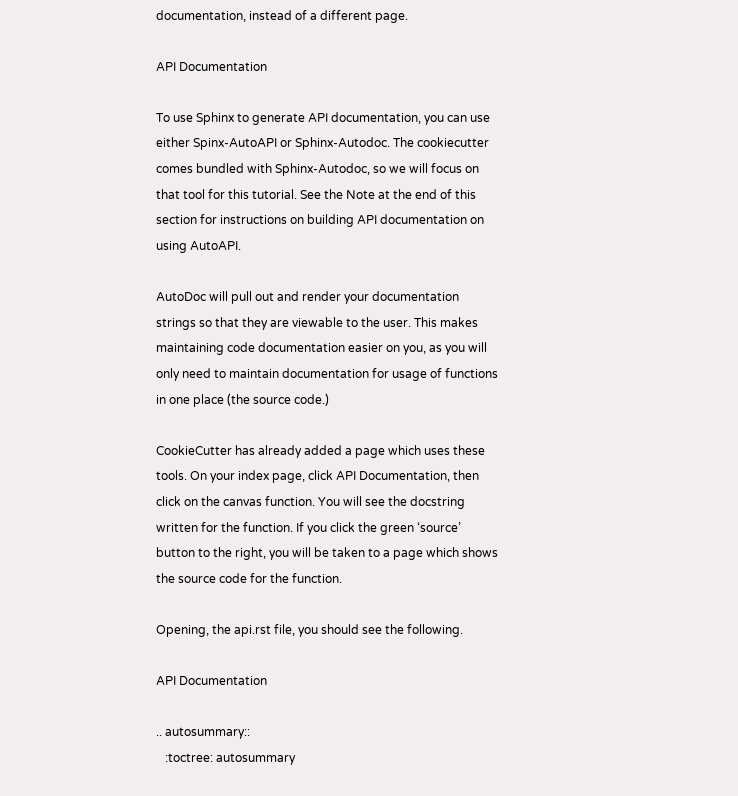documentation, instead of a different page.

API Documentation

To use Sphinx to generate API documentation, you can use either Spinx-AutoAPI or Sphinx-Autodoc. The cookiecutter comes bundled with Sphinx-Autodoc, so we will focus on that tool for this tutorial. See the Note at the end of this section for instructions on building API documentation on using AutoAPI.

AutoDoc will pull out and render your documentation strings so that they are viewable to the user. This makes maintaining code documentation easier on you, as you will only need to maintain documentation for usage of functions in one place (the source code.)

CookieCutter has already added a page which uses these tools. On your index page, click API Documentation, then click on the canvas function. You will see the docstring written for the function. If you click the green ‘source’ button to the right, you will be taken to a page which shows the source code for the function.

Opening, the api.rst file, you should see the following.

API Documentation

.. autosummary::
   :toctree: autosummary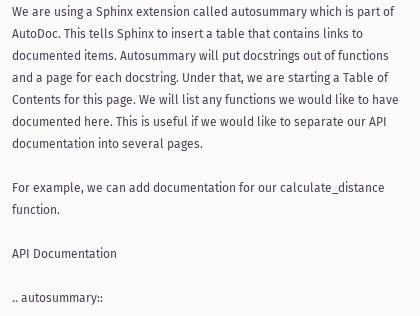We are using a Sphinx extension called autosummary which is part of AutoDoc. This tells Sphinx to insert a table that contains links to documented items. Autosummary will put docstrings out of functions and a page for each docstring. Under that, we are starting a Table of Contents for this page. We will list any functions we would like to have documented here. This is useful if we would like to separate our API documentation into several pages.

For example, we can add documentation for our calculate_distance function.

API Documentation

.. autosummary::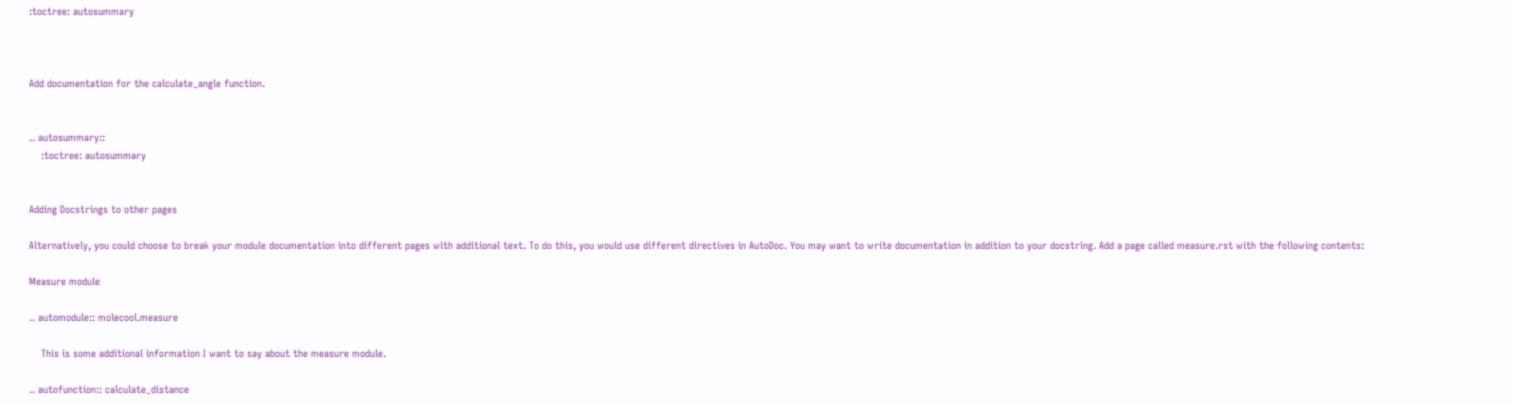:toctree: autosummary



Add documentation for the calculate_angle function.


.. autosummary::
    :toctree: autosummary


Adding Docstrings to other pages

Alternatively, you could choose to break your module documentation into different pages with additional text. To do this, you would use different directives in AutoDoc. You may want to write documentation in addition to your docstring. Add a page called measure.rst with the following contents:

Measure module

.. automodule:: molecool.measure

    This is some additional information I want to say about the measure module.

.. autofunction:: calculate_distance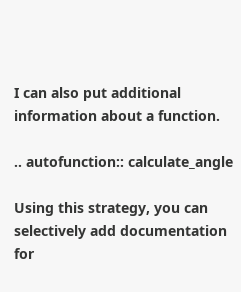I can also put additional information about a function.

.. autofunction:: calculate_angle

Using this strategy, you can selectively add documentation for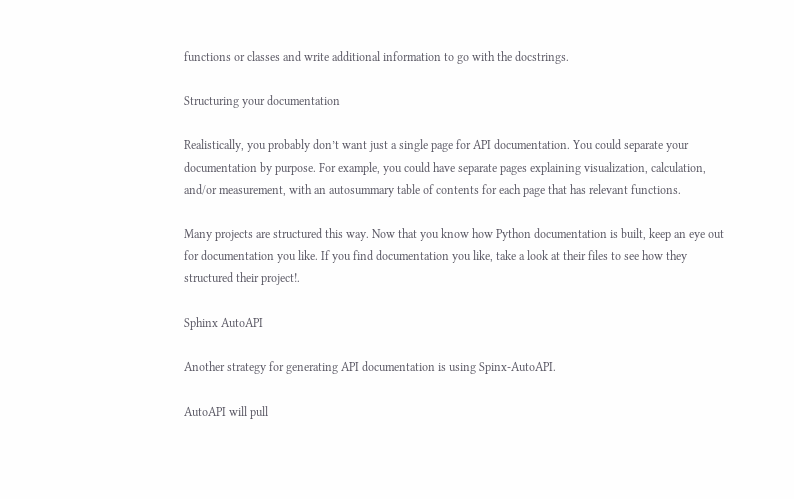functions or classes and write additional information to go with the docstrings.

Structuring your documentation

Realistically, you probably don’t want just a single page for API documentation. You could separate your documentation by purpose. For example, you could have separate pages explaining visualization, calculation, and/or measurement, with an autosummary table of contents for each page that has relevant functions.

Many projects are structured this way. Now that you know how Python documentation is built, keep an eye out for documentation you like. If you find documentation you like, take a look at their files to see how they structured their project!.

Sphinx AutoAPI

Another strategy for generating API documentation is using Spinx-AutoAPI.

AutoAPI will pull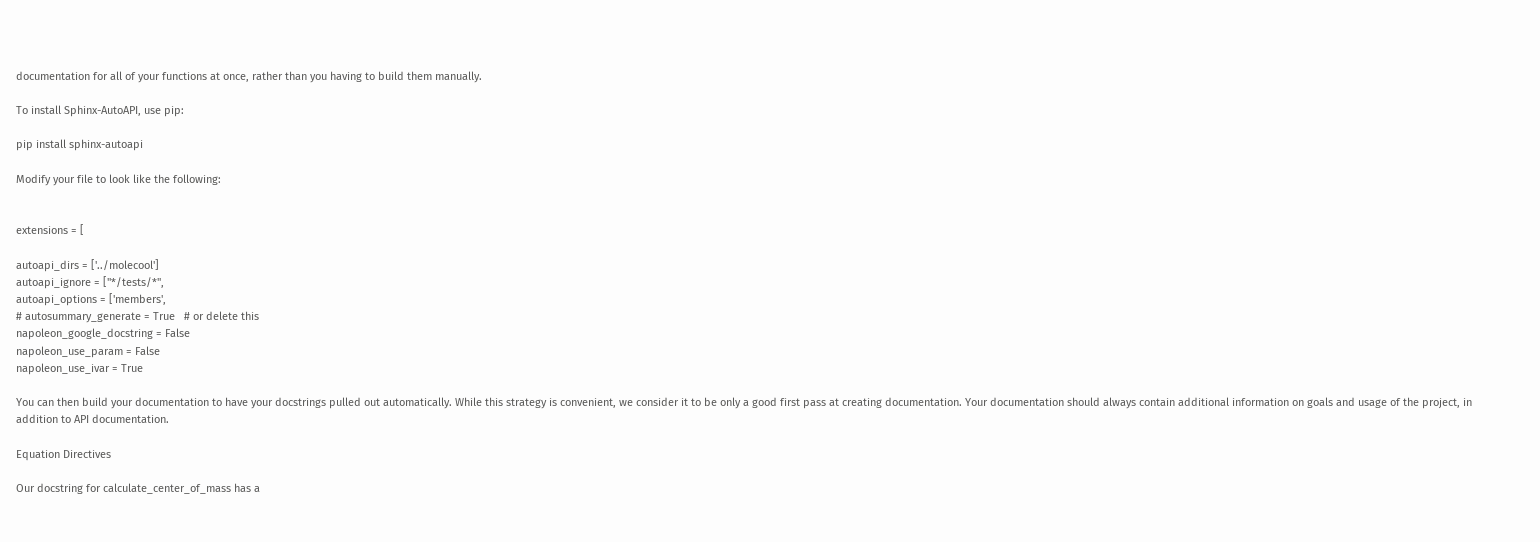documentation for all of your functions at once, rather than you having to build them manually.

To install Sphinx-AutoAPI, use pip:

pip install sphinx-autoapi

Modify your file to look like the following:


extensions = [

autoapi_dirs = ['../molecool']
autoapi_ignore = ["*/tests/*",
autoapi_options = ['members',
# autosummary_generate = True   # or delete this
napoleon_google_docstring = False
napoleon_use_param = False
napoleon_use_ivar = True

You can then build your documentation to have your docstrings pulled out automatically. While this strategy is convenient, we consider it to be only a good first pass at creating documentation. Your documentation should always contain additional information on goals and usage of the project, in addition to API documentation.

Equation Directives

Our docstring for calculate_center_of_mass has a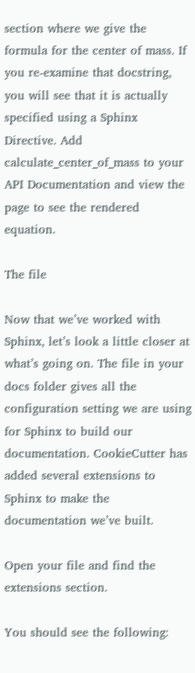section where we give the formula for the center of mass. If you re-examine that docstring, you will see that it is actually specified using a Sphinx Directive. Add calculate_center_of_mass to your API Documentation and view the page to see the rendered equation.

The file

Now that we’ve worked with Sphinx, let’s look a little closer at what’s going on. The file in your docs folder gives all the configuration setting we are using for Sphinx to build our documentation. CookieCutter has added several extensions to Sphinx to make the documentation we’ve built.

Open your file and find the extensions section.

You should see the following: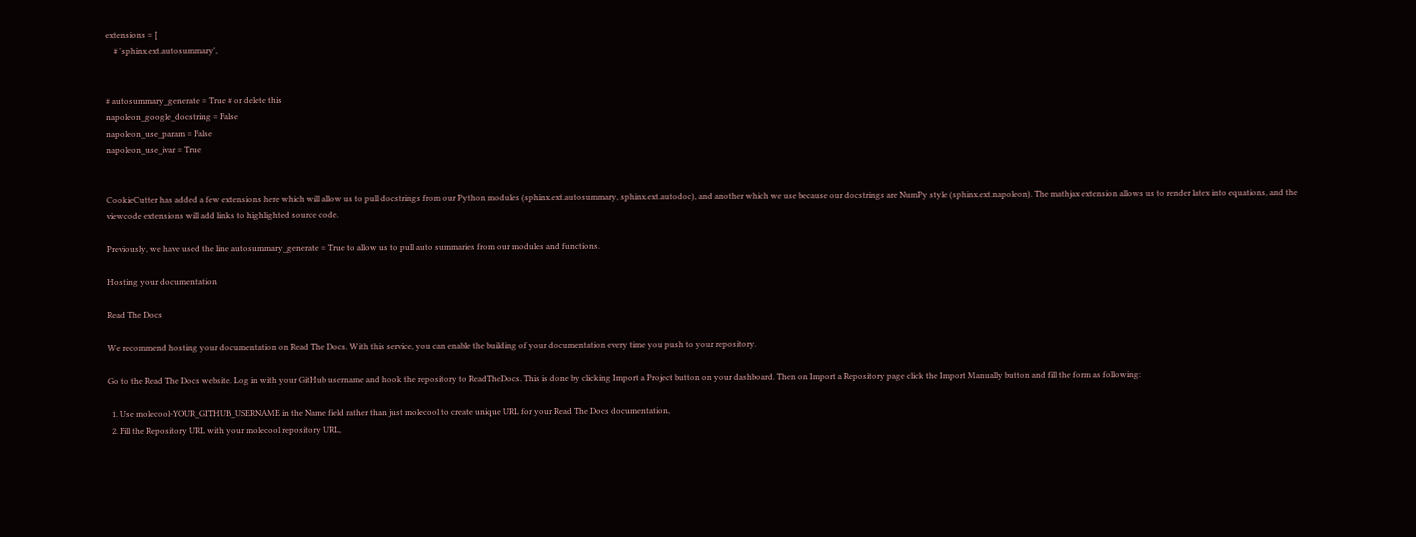extensions = [
    # 'sphinx.ext.autosummary',


# autosummary_generate = True # or delete this
napoleon_google_docstring = False
napoleon_use_param = False
napoleon_use_ivar = True


CookieCutter has added a few extensions here which will allow us to pull docstrings from our Python modules (sphinx.ext.autosummary, sphinx.ext.autodoc), and another which we use because our docstrings are NumPy style (sphinx.ext.napoleon). The mathjax extension allows us to render latex into equations, and the viewcode extensions will add links to highlighted source code.

Previously, we have used the line autosummary_generate = True to allow us to pull auto summaries from our modules and functions.

Hosting your documentation

Read The Docs

We recommend hosting your documentation on Read The Docs. With this service, you can enable the building of your documentation every time you push to your repository.

Go to the Read The Docs website. Log in with your GitHub username and hook the repository to ReadTheDocs. This is done by clicking Import a Project button on your dashboard. Then on Import a Repository page click the Import Manually button and fill the form as following:

  1. Use molecool-YOUR_GITHUB_USERNAME in the Name field rather than just molecool to create unique URL for your Read The Docs documentation,
  2. Fill the Repository URL with your molecool repository URL,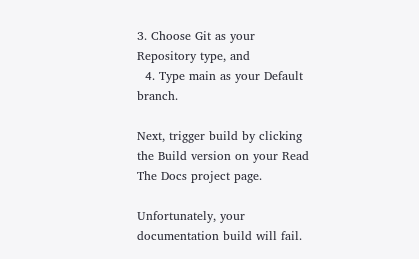3. Choose Git as your Repository type, and
  4. Type main as your Default branch.

Next, trigger build by clicking the Build version on your Read The Docs project page.

Unfortunately, your documentation build will fail.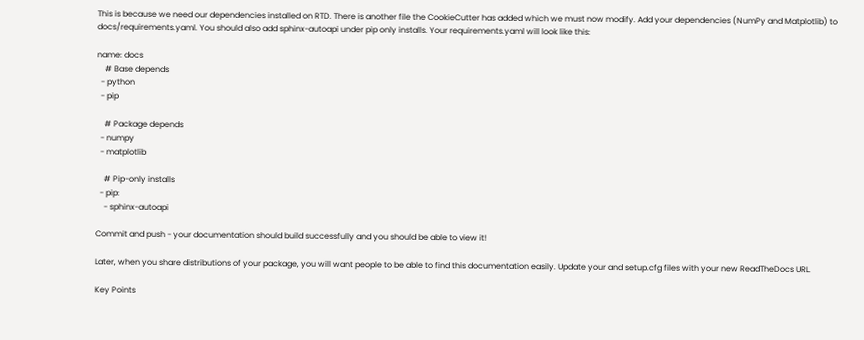This is because we need our dependencies installed on RTD. There is another file the CookieCutter has added which we must now modify. Add your dependencies (NumPy and Matplotlib) to docs/requirements.yaml. You should also add sphinx-autoapi under pip only installs. Your requirements.yaml will look like this:

name: docs
    # Base depends
  - python
  - pip

    # Package depends
  - numpy
  - matplotlib

    # Pip-only installs
  - pip:
    - sphinx-autoapi

Commit and push - your documentation should build successfully and you should be able to view it!

Later, when you share distributions of your package, you will want people to be able to find this documentation easily. Update your and setup.cfg files with your new ReadTheDocs URL.

Key Points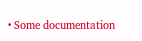• Some documentation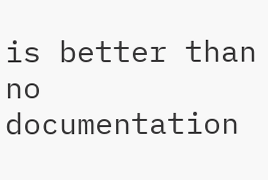is better than no documentation